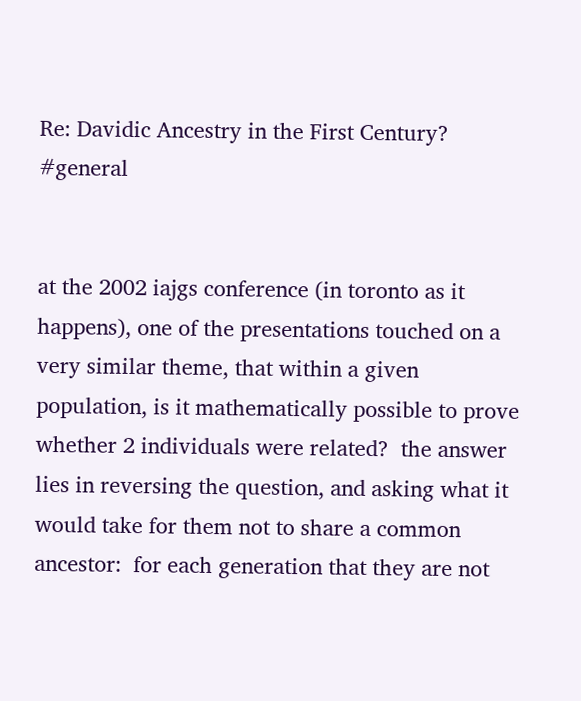Re: Davidic Ancestry in the First Century? #general


at the 2002 iajgs conference (in toronto as it happens), one of the presentations touched on a very similar theme, that within a given population, is it mathematically possible to prove whether 2 individuals were related?  the answer lies in reversing the question, and asking what it would take for them not to share a common ancestor:  for each generation that they are not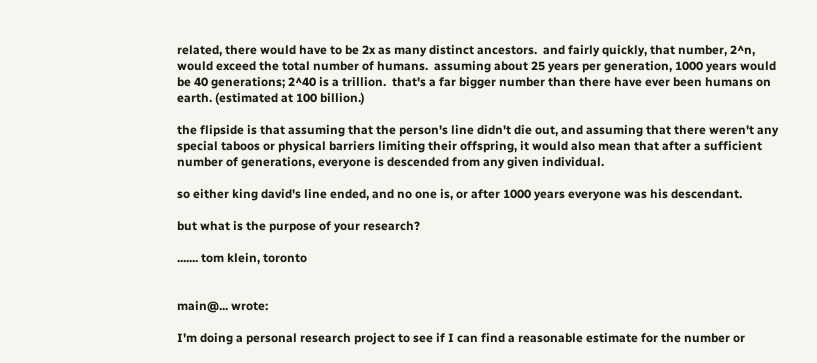related, there would have to be 2x as many distinct ancestors.  and fairly quickly, that number, 2^n, would exceed the total number of humans.  assuming about 25 years per generation, 1000 years would be 40 generations; 2^40 is a trillion.  that's a far bigger number than there have ever been humans on earth. (estimated at 100 billion.)

the flipside is that assuming that the person's line didn't die out, and assuming that there weren't any special taboos or physical barriers limiting their offspring, it would also mean that after a sufficient number of generations, everyone is descended from any given individual.

so either king david's line ended, and no one is, or after 1000 years everyone was his descendant.

but what is the purpose of your research?

....... tom klein, toronto


main@... wrote:

I'm doing a personal research project to see if I can find a reasonable estimate for the number or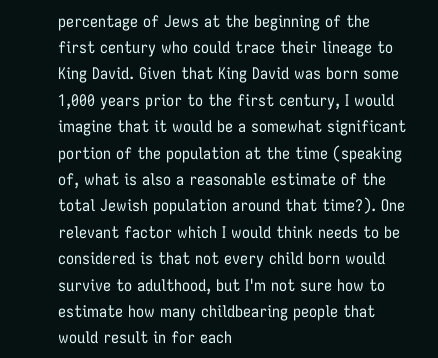percentage of Jews at the beginning of the first century who could trace their lineage to King David. Given that King David was born some 1,000 years prior to the first century, I would imagine that it would be a somewhat significant portion of the population at the time (speaking of, what is also a reasonable estimate of the total Jewish population around that time?). One relevant factor which I would think needs to be considered is that not every child born would survive to adulthood, but I'm not sure how to estimate how many childbearing people that would result in for each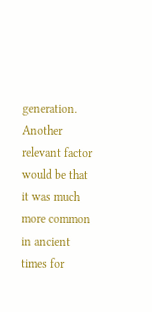generation. Another relevant factor would be that it was much more common in ancient times for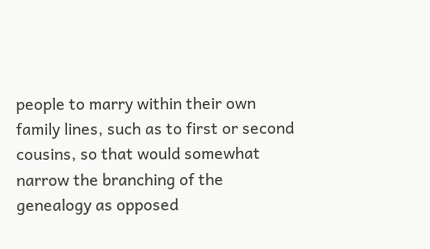people to marry within their own family lines, such as to first or second cousins, so that would somewhat narrow the branching of the genealogy as opposed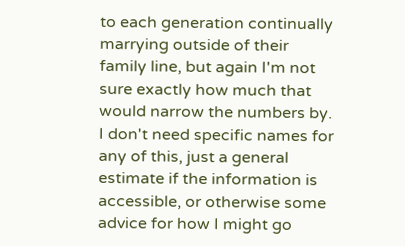to each generation continually marrying outside of their family line, but again I'm not sure exactly how much that would narrow the numbers by.
I don't need specific names for any of this, just a general estimate if the information is accessible, or otherwise some advice for how I might go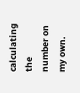calculating the number on my own.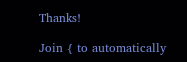Thanks!

Join { to automatically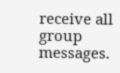receive all group messages.